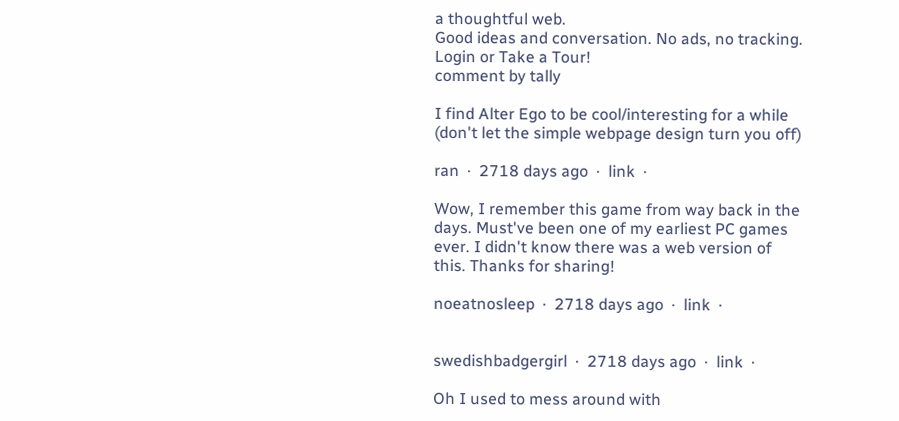a thoughtful web.
Good ideas and conversation. No ads, no tracking.   Login or Take a Tour!
comment by tally

I find Alter Ego to be cool/interesting for a while (don't let the simple webpage design turn you off)

ran  ·  2718 days ago  ·  link  ·

Wow, I remember this game from way back in the days. Must've been one of my earliest PC games ever. I didn't know there was a web version of this. Thanks for sharing!

noeatnosleep  ·  2718 days ago  ·  link  ·


swedishbadgergirl  ·  2718 days ago  ·  link  ·

Oh I used to mess around with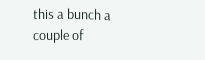this a bunch a couple of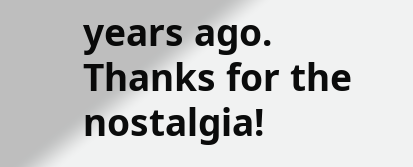years ago. Thanks for the nostalgia!